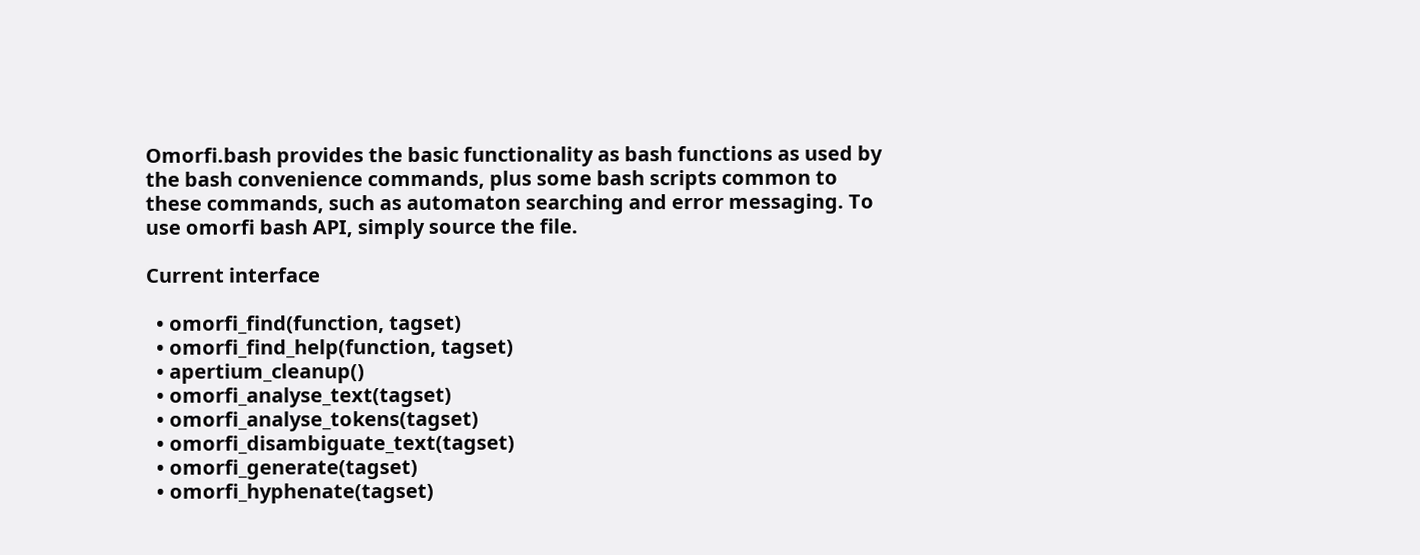Omorfi.bash provides the basic functionality as bash functions as used by the bash convenience commands, plus some bash scripts common to these commands, such as automaton searching and error messaging. To use omorfi bash API, simply source the file.

Current interface

  • omorfi_find(function, tagset)
  • omorfi_find_help(function, tagset)
  • apertium_cleanup()
  • omorfi_analyse_text(tagset)
  • omorfi_analyse_tokens(tagset)
  • omorfi_disambiguate_text(tagset)
  • omorfi_generate(tagset)
  • omorfi_hyphenate(tagset)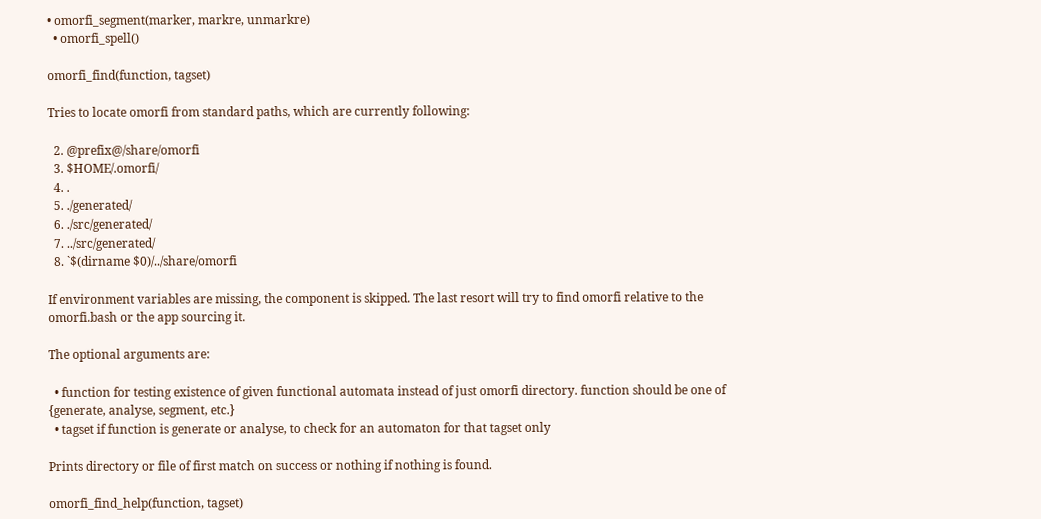• omorfi_segment(marker, markre, unmarkre)
  • omorfi_spell()

omorfi_find(function, tagset)

Tries to locate omorfi from standard paths, which are currently following:

  2. @prefix@/share/omorfi
  3. $HOME/.omorfi/
  4. .
  5. ./generated/
  6. ./src/generated/
  7. ../src/generated/
  8. `$(dirname $0)/../share/omorfi

If environment variables are missing, the component is skipped. The last resort will try to find omorfi relative to the omorfi.bash or the app sourcing it.

The optional arguments are:

  • function for testing existence of given functional automata instead of just omorfi directory. function should be one of {generate, analyse, segment, etc.}
  • tagset if function is generate or analyse, to check for an automaton for that tagset only

Prints directory or file of first match on success or nothing if nothing is found.

omorfi_find_help(function, tagset)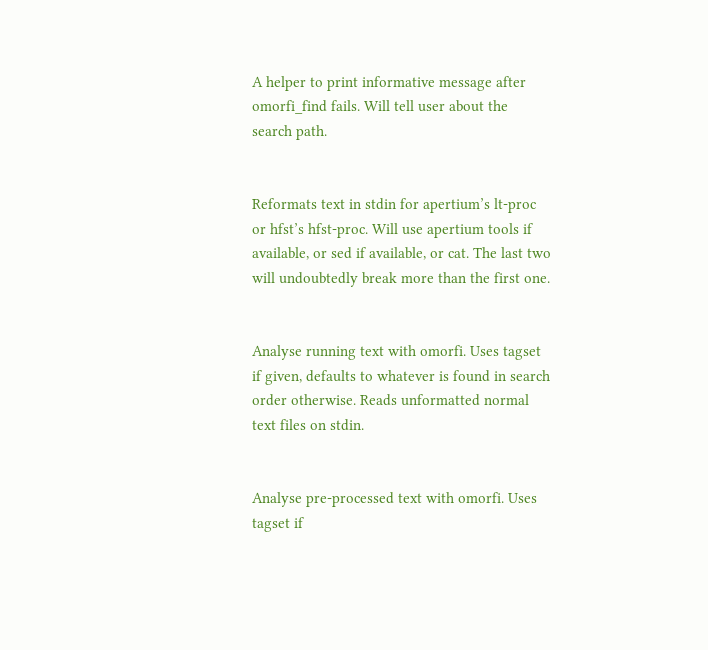A helper to print informative message after omorfi_find fails. Will tell user about the search path.


Reformats text in stdin for apertium’s lt-proc or hfst’s hfst-proc. Will use apertium tools if available, or sed if available, or cat. The last two will undoubtedly break more than the first one.


Analyse running text with omorfi. Uses tagset if given, defaults to whatever is found in search order otherwise. Reads unformatted normal text files on stdin.


Analyse pre-processed text with omorfi. Uses tagset if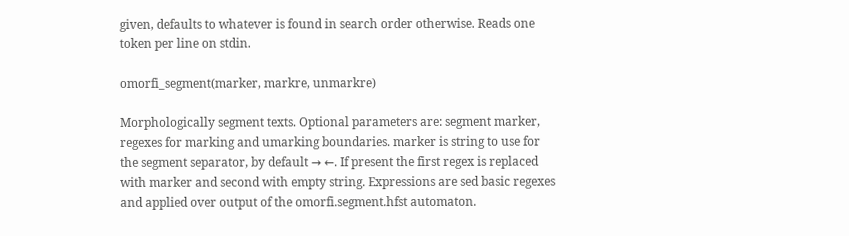given, defaults to whatever is found in search order otherwise. Reads one token per line on stdin.

omorfi_segment(marker, markre, unmarkre)

Morphologically segment texts. Optional parameters are: segment marker, regexes for marking and umarking boundaries. marker is string to use for the segment separator, by default → ←. If present the first regex is replaced with marker and second with empty string. Expressions are sed basic regexes and applied over output of the omorfi.segment.hfst automaton.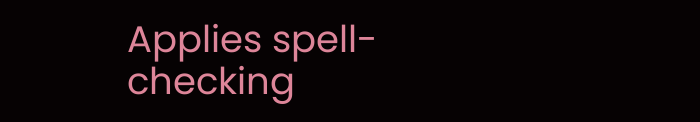Applies spell-checking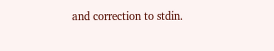and correction to stdin.